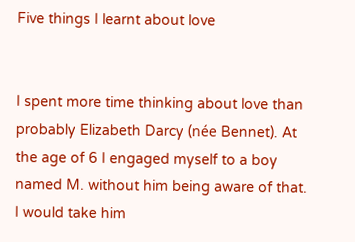Five things I learnt about love


I spent more time thinking about love than probably Elizabeth Darcy (née Bennet). At the age of 6 I engaged myself to a boy named M. without him being aware of that. I would take him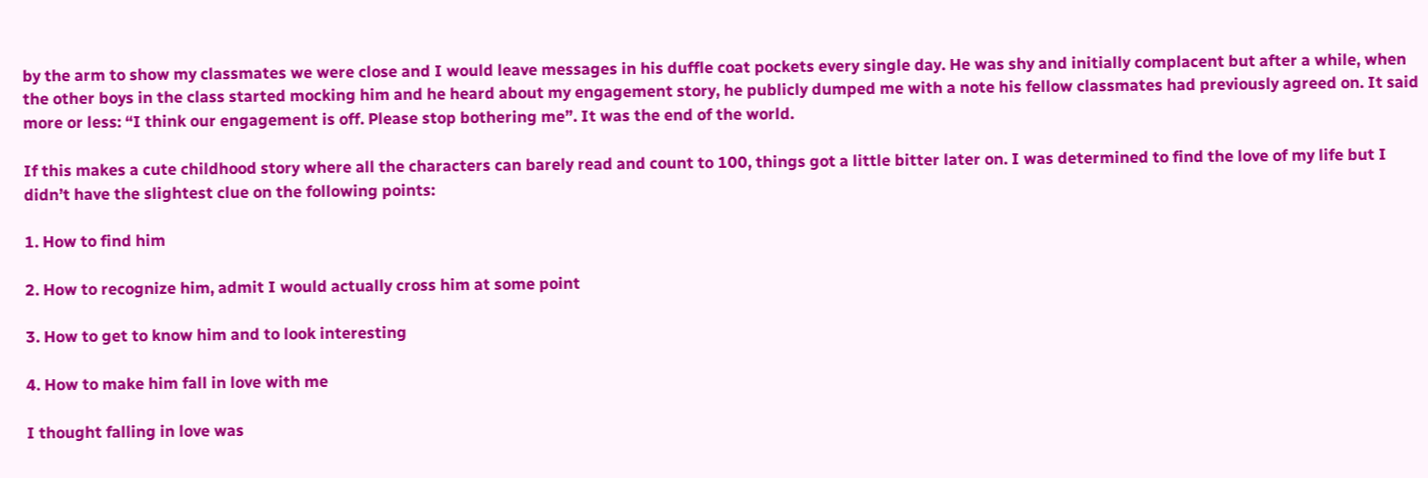by the arm to show my classmates we were close and I would leave messages in his duffle coat pockets every single day. He was shy and initially complacent but after a while, when the other boys in the class started mocking him and he heard about my engagement story, he publicly dumped me with a note his fellow classmates had previously agreed on. It said more or less: “I think our engagement is off. Please stop bothering me”. It was the end of the world.

If this makes a cute childhood story where all the characters can barely read and count to 100, things got a little bitter later on. I was determined to find the love of my life but I didn’t have the slightest clue on the following points:

1. How to find him

2. How to recognize him, admit I would actually cross him at some point

3. How to get to know him and to look interesting

4. How to make him fall in love with me

I thought falling in love was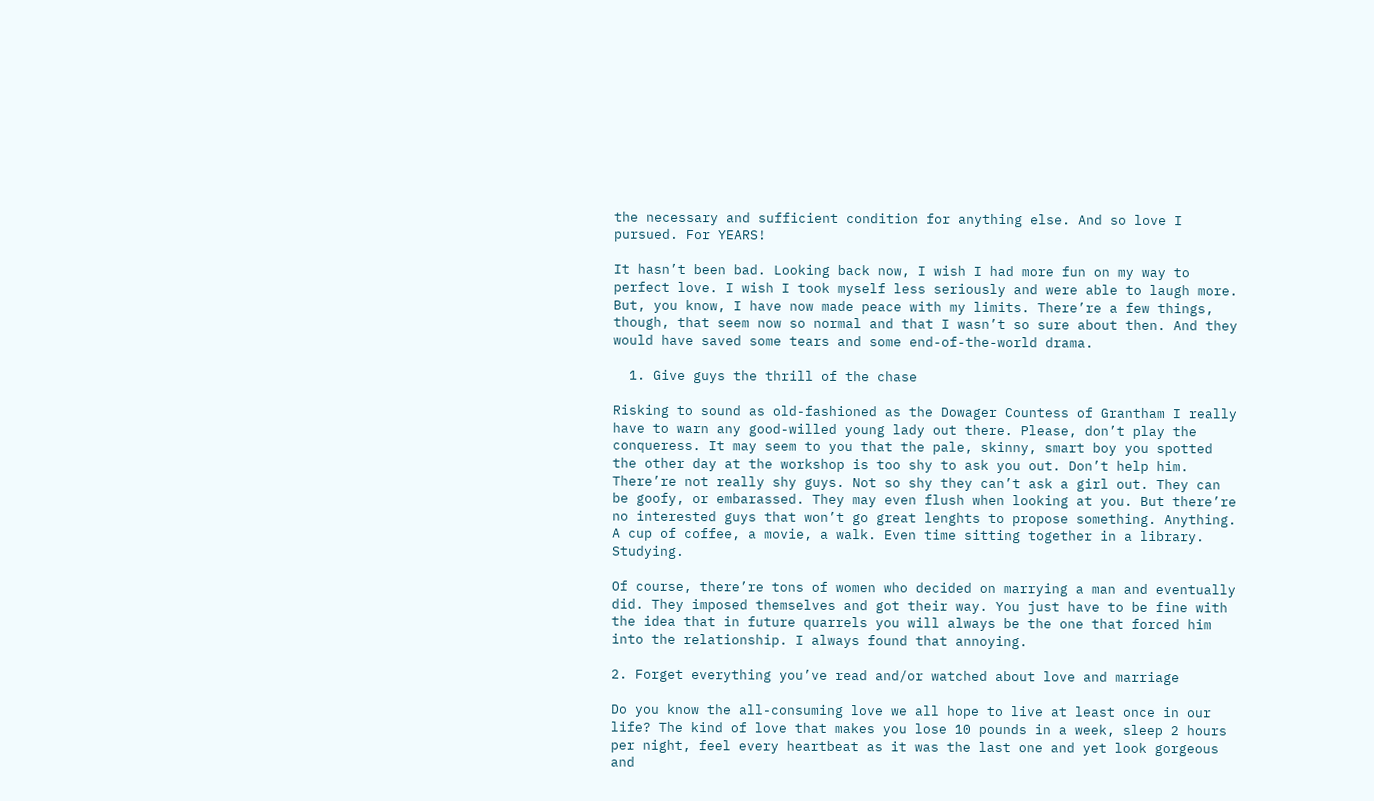the necessary and sufficient condition for anything else. And so love I pursued. For YEARS!

It hasn’t been bad. Looking back now, I wish I had more fun on my way to perfect love. I wish I took myself less seriously and were able to laugh more. But, you know, I have now made peace with my limits. There’re a few things, though, that seem now so normal and that I wasn’t so sure about then. And they would have saved some tears and some end-of-the-world drama.

  1. Give guys the thrill of the chase

Risking to sound as old-fashioned as the Dowager Countess of Grantham I really have to warn any good-willed young lady out there. Please, don’t play the conqueress. It may seem to you that the pale, skinny, smart boy you spotted the other day at the workshop is too shy to ask you out. Don’t help him. There’re not really shy guys. Not so shy they can’t ask a girl out. They can be goofy, or embarassed. They may even flush when looking at you. But there’re no interested guys that won’t go great lenghts to propose something. Anything. A cup of coffee, a movie, a walk. Even time sitting together in a library. Studying.

Of course, there’re tons of women who decided on marrying a man and eventually did. They imposed themselves and got their way. You just have to be fine with the idea that in future quarrels you will always be the one that forced him into the relationship. I always found that annoying.

2. Forget everything you’ve read and/or watched about love and marriage

Do you know the all-consuming love we all hope to live at least once in our life? The kind of love that makes you lose 10 pounds in a week, sleep 2 hours per night, feel every heartbeat as it was the last one and yet look gorgeous and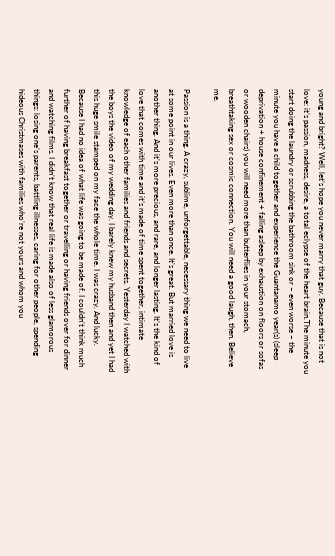young and bright? Well, let’s hope you never marry that guy. Because that is not love: it’s passion, madness, desire, a total eclypse of the heart brain.The minute you start doing the laundry or scrubbing the bathroom sink or – even worse – the minute you have a child together and experience the Guantanamo year(s) (sleep deprivation + house confinement + falling asleep by exhaustion on floors or sofas or wooden chairs) you will need more than butterflies in your stomach, breathtaking sex or cosmic connection. You will need a good laugh, then. Believe me.

Passion is a thing. A crazy, sublime, unforgettable, necessary thing we need to live at some point in our lives. Even more than once. It’s great. But married love is another thing. And it’s more precious, and rare, and longer lasting. It’s the kind of love that comes with time and it’s made of time spent together, intimate knowledge of each other families and friends and secrets. Yesterday I watched with the boys the video of my wedding day. I barely knew my husband then and yet I had this huge smile stamped on my face the whole time. I was crazy. And lucky. Because I had no idea of what life was going to be made of. I couldn’t think much further of having breakfast together or travelling or having friends over for dinner and watching films. I didn’t know that real life is made also of less glamorous things: losing one’s parents, battling illnesses, caring for other people, spending hideous Christmases with families who’re not yours and whom you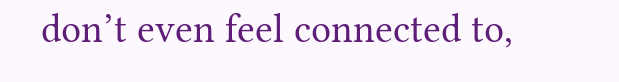don’t even feel connected to,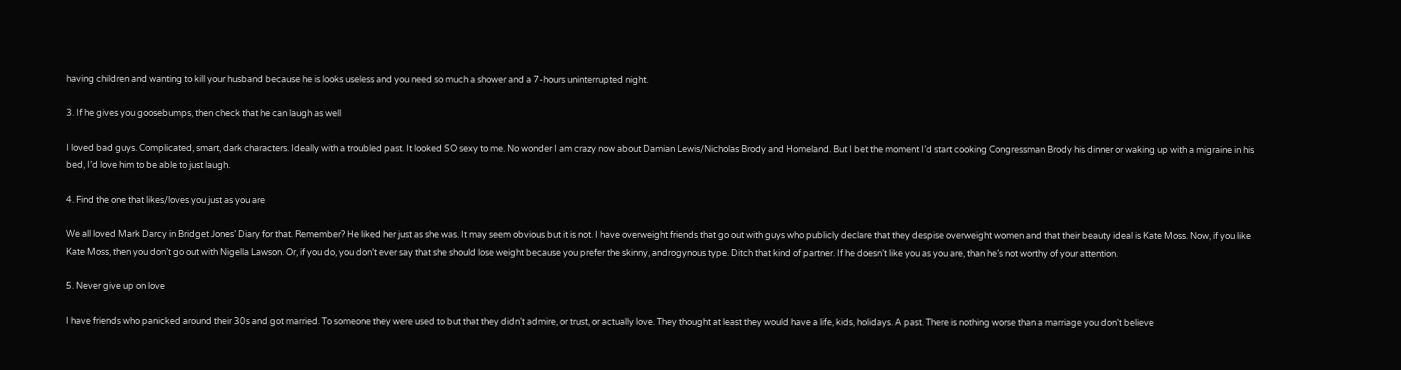having children and wanting to kill your husband because he is looks useless and you need so much a shower and a 7-hours uninterrupted night.

3. If he gives you goosebumps, then check that he can laugh as well

I loved bad guys. Complicated, smart, dark characters. Ideally with a troubled past. It looked SO sexy to me. No wonder I am crazy now about Damian Lewis/Nicholas Brody and Homeland. But I bet the moment I’d start cooking Congressman Brody his dinner or waking up with a migraine in his bed, I’d love him to be able to just laugh.

4. Find the one that likes/loves you just as you are

We all loved Mark Darcy in Bridget Jones’ Diary for that. Remember? He liked her just as she was. It may seem obvious but it is not. I have overweight friends that go out with guys who publicly declare that they despise overweight women and that their beauty ideal is Kate Moss. Now, if you like Kate Moss, then you don’t go out with Nigella Lawson. Or, if you do, you don’t ever say that she should lose weight because you prefer the skinny, androgynous type. Ditch that kind of partner. If he doesn’t like you as you are, than he’s not worthy of your attention.

5. Never give up on love

I have friends who panicked around their 30s and got married. To someone they were used to but that they didn’t admire, or trust, or actually love. They thought at least they would have a life, kids, holidays. A past. There is nothing worse than a marriage you don’t believe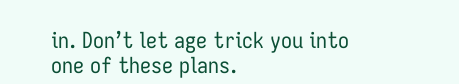in. Don’t let age trick you into one of these plans.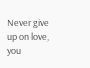Never give up on love, you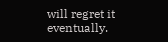will regret it eventually.